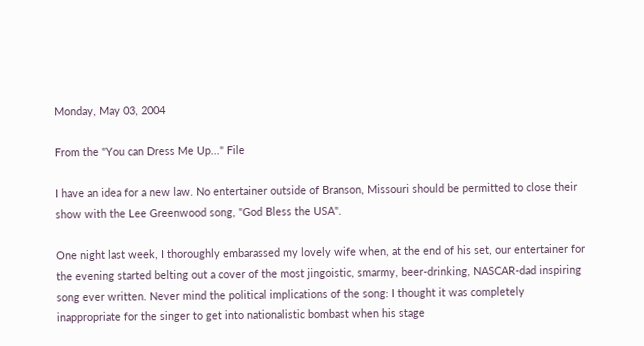Monday, May 03, 2004

From the "You can Dress Me Up..." File

I have an idea for a new law. No entertainer outside of Branson, Missouri should be permitted to close their show with the Lee Greenwood song, "God Bless the USA".

One night last week, I thoroughly embarassed my lovely wife when, at the end of his set, our entertainer for the evening started belting out a cover of the most jingoistic, smarmy, beer-drinking, NASCAR-dad inspiring song ever written. Never mind the political implications of the song: I thought it was completely inappropriate for the singer to get into nationalistic bombast when his stage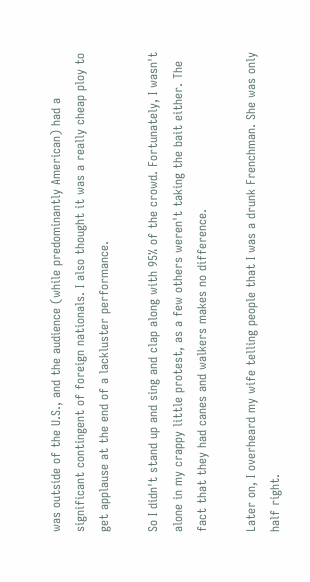was outside of the U.S., and the audience (while predominantly American) had a significant contingent of foreign nationals. I also thought it was a really cheap ploy to get applause at the end of a lackluster performance.

So I didn't stand up and sing and clap along with 95% of the crowd. Fortunately, I wasn't alone in my crappy little protest, as a few others weren't taking the bait either. The fact that they had canes and walkers makes no difference.

Later on, I overheard my wife telling people that I was a drunk Frenchman. She was only half right.